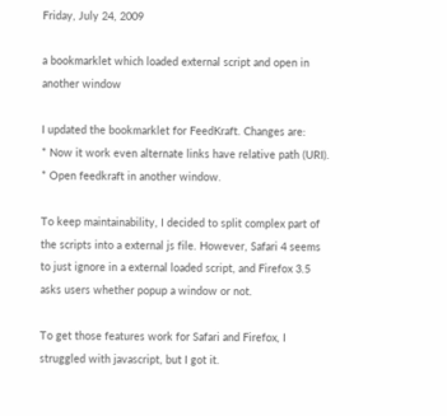Friday, July 24, 2009

a bookmarklet which loaded external script and open in another window

I updated the bookmarklet for FeedKraft. Changes are:
* Now it work even alternate links have relative path (URI).
* Open feedkraft in another window.

To keep maintainability, I decided to split complex part of the scripts into a external js file. However, Safari 4 seems to just ignore in a external loaded script, and Firefox 3.5 asks users whether popup a window or not.

To get those features work for Safari and Firefox, I struggled with javascript, but I got it.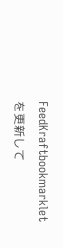FeedKraftbookmarklet を更新して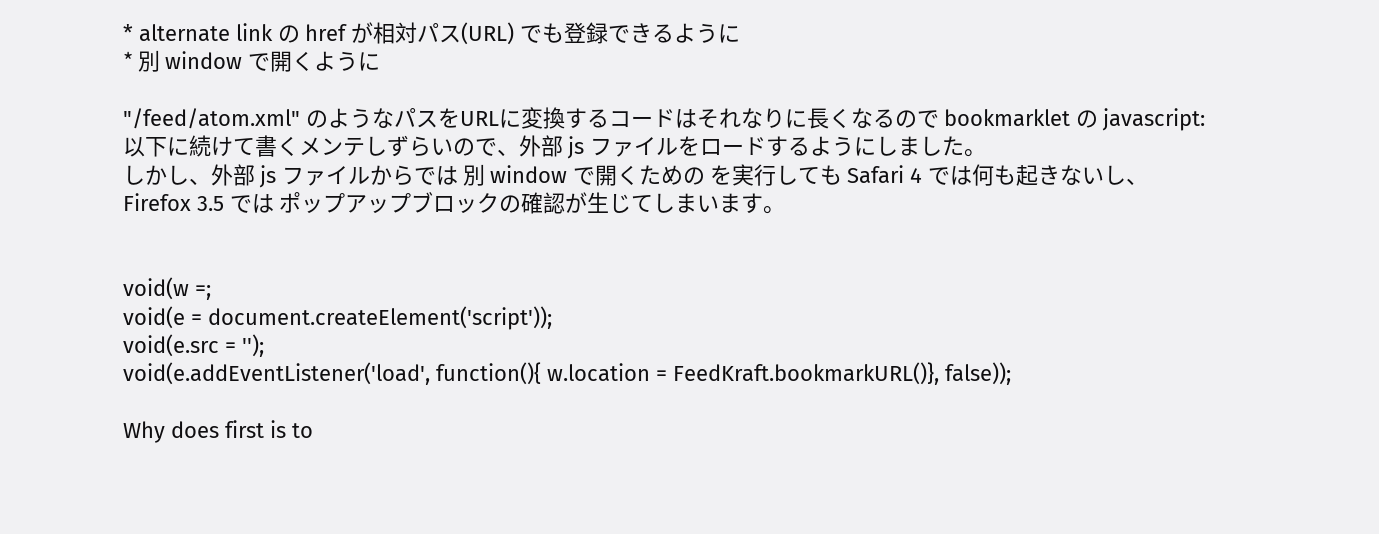* alternate link の href が相対パス(URL) でも登録できるように
* 別 window で開くように

"/feed/atom.xml" のようなパスをURLに変換するコードはそれなりに長くなるので bookmarklet の javascript: 以下に続けて書くメンテしずらいので、外部 js ファイルをロードするようにしました。
しかし、外部 js ファイルからでは 別 window で開くための を実行しても Safari 4 では何も起きないし、 Firefox 3.5 では ポップアップブロックの確認が生じてしまいます。


void(w =;
void(e = document.createElement('script'));
void(e.src = '');
void(e.addEventListener('load', function(){ w.location = FeedKraft.bookmarkURL()}, false));

Why does first is to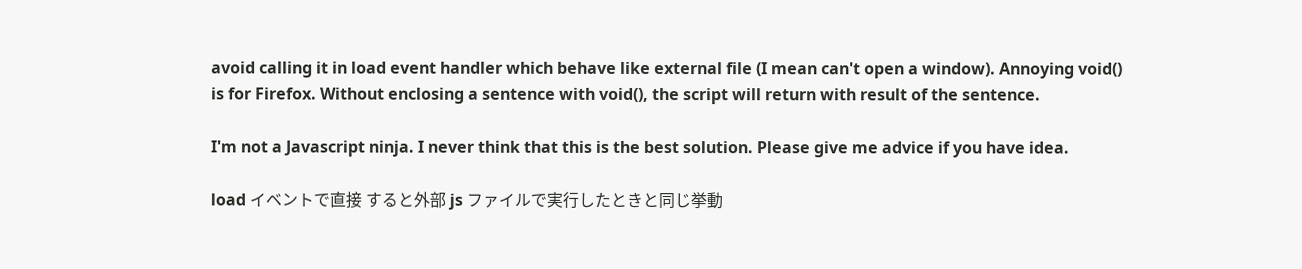avoid calling it in load event handler which behave like external file (I mean can't open a window). Annoying void() is for Firefox. Without enclosing a sentence with void(), the script will return with result of the sentence.

I'm not a Javascript ninja. I never think that this is the best solution. Please give me advice if you have idea.

load イベントで直接 すると外部 js ファイルで実行したときと同じ挙動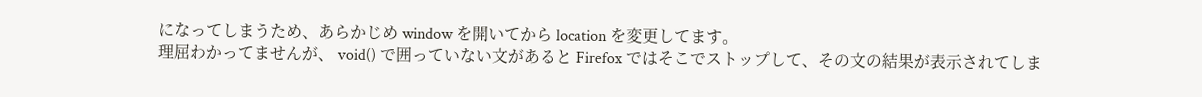になってしまうため、あらかじめ window を開いてから location を変更してます。
理屈わかってませんが、 void() で囲っていない文があると Firefox ではそこでストップして、その文の結果が表示されてしま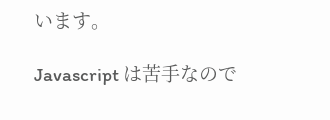います。

Javascript は苦手なので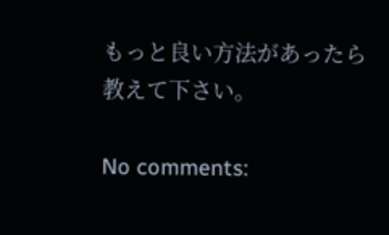もっと良い方法があったら教えて下さい。

No comments: